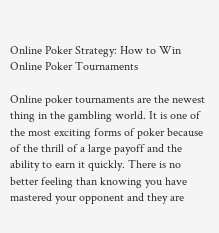Online Poker Strategy: How to Win Online Poker Tournaments

Online poker tournaments are the newest thing in the gambling world. It is one of the most exciting forms of poker because of the thrill of a large payoff and the ability to earn it quickly. There is no better feeling than knowing you have mastered your opponent and they are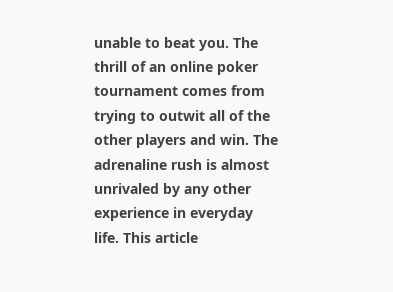unable to beat you. The thrill of an online poker tournament comes from trying to outwit all of the other players and win. The adrenaline rush is almost unrivaled by any other experience in everyday life. This article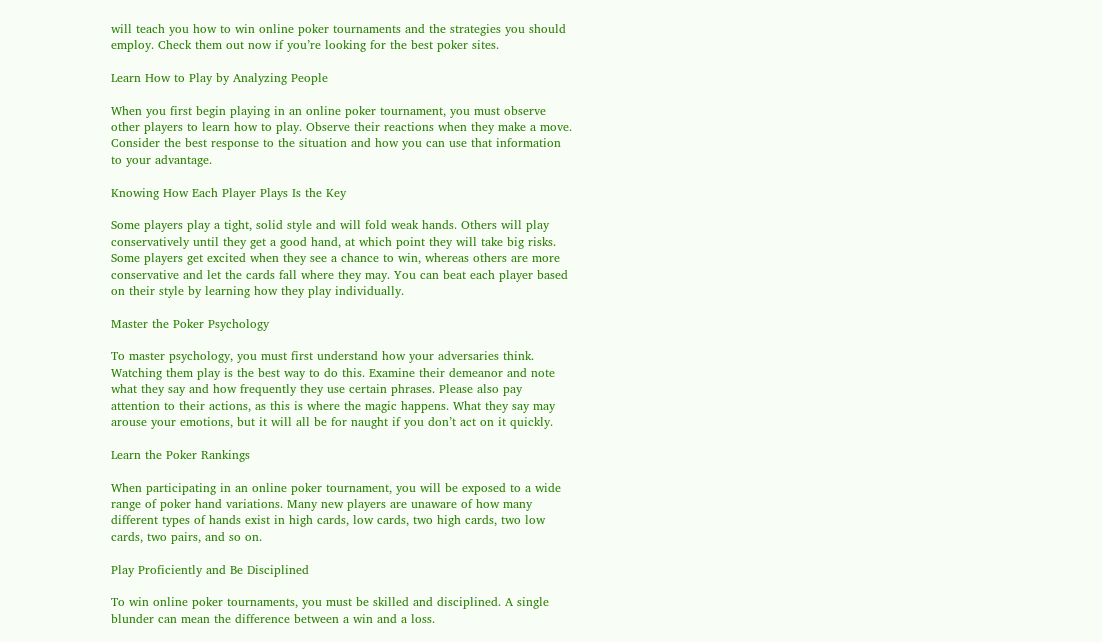will teach you how to win online poker tournaments and the strategies you should employ. Check them out now if you’re looking for the best poker sites.

Learn How to Play by Analyzing People

When you first begin playing in an online poker tournament, you must observe other players to learn how to play. Observe their reactions when they make a move. Consider the best response to the situation and how you can use that information to your advantage.

Knowing How Each Player Plays Is the Key

Some players play a tight, solid style and will fold weak hands. Others will play conservatively until they get a good hand, at which point they will take big risks. Some players get excited when they see a chance to win, whereas others are more conservative and let the cards fall where they may. You can beat each player based on their style by learning how they play individually.

Master the Poker Psychology

To master psychology, you must first understand how your adversaries think. Watching them play is the best way to do this. Examine their demeanor and note what they say and how frequently they use certain phrases. Please also pay attention to their actions, as this is where the magic happens. What they say may arouse your emotions, but it will all be for naught if you don’t act on it quickly.

Learn the Poker Rankings

When participating in an online poker tournament, you will be exposed to a wide range of poker hand variations. Many new players are unaware of how many different types of hands exist in high cards, low cards, two high cards, two low cards, two pairs, and so on.

Play Proficiently and Be Disciplined

To win online poker tournaments, you must be skilled and disciplined. A single blunder can mean the difference between a win and a loss.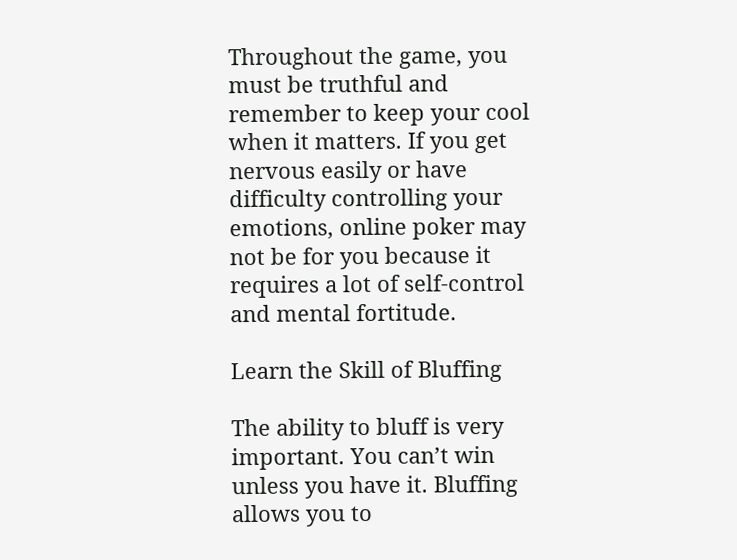Throughout the game, you must be truthful and remember to keep your cool when it matters. If you get nervous easily or have difficulty controlling your emotions, online poker may not be for you because it requires a lot of self-control and mental fortitude.

Learn the Skill of Bluffing

The ability to bluff is very important. You can’t win unless you have it. Bluffing allows you to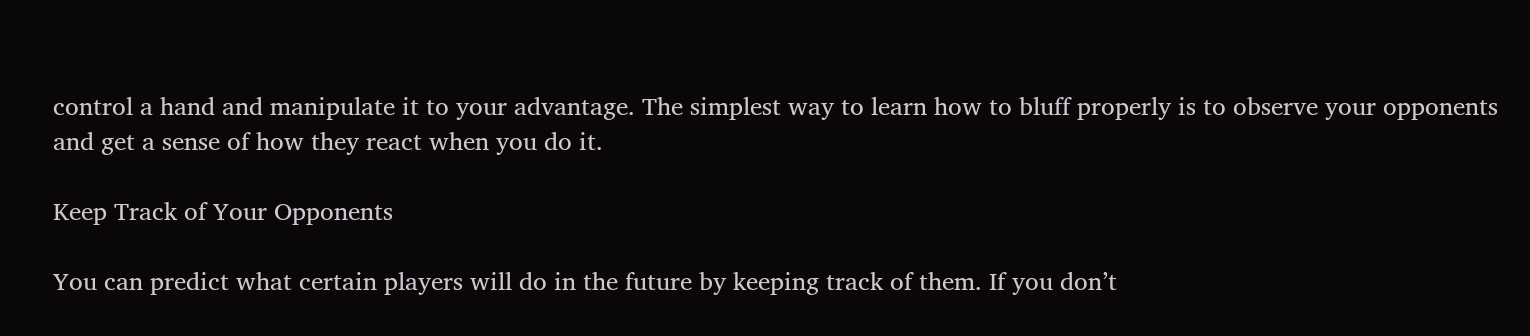control a hand and manipulate it to your advantage. The simplest way to learn how to bluff properly is to observe your opponents and get a sense of how they react when you do it.

Keep Track of Your Opponents

You can predict what certain players will do in the future by keeping track of them. If you don’t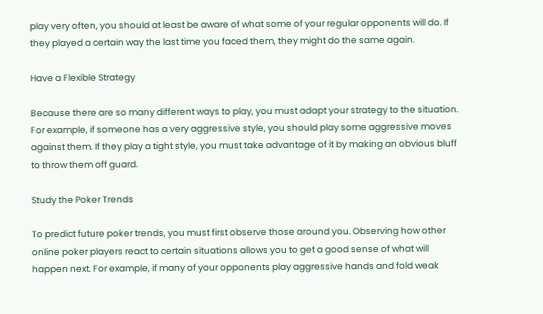play very often, you should at least be aware of what some of your regular opponents will do. If they played a certain way the last time you faced them, they might do the same again.

Have a Flexible Strategy

Because there are so many different ways to play, you must adapt your strategy to the situation. For example, if someone has a very aggressive style, you should play some aggressive moves against them. If they play a tight style, you must take advantage of it by making an obvious bluff to throw them off guard.

Study the Poker Trends

To predict future poker trends, you must first observe those around you. Observing how other online poker players react to certain situations allows you to get a good sense of what will happen next. For example, if many of your opponents play aggressive hands and fold weak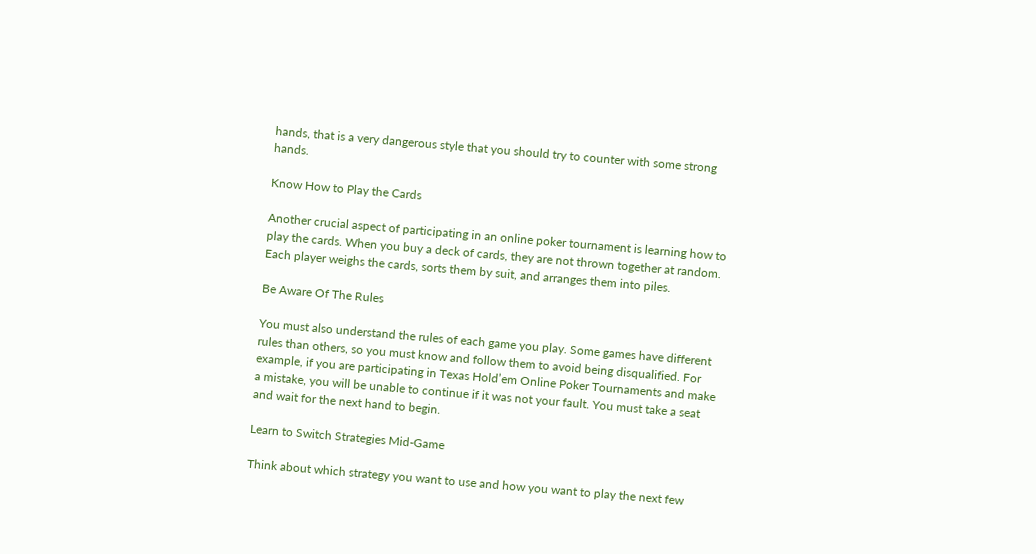hands, that is a very dangerous style that you should try to counter with some strong hands.

Know How to Play the Cards

Another crucial aspect of participating in an online poker tournament is learning how to play the cards. When you buy a deck of cards, they are not thrown together at random. Each player weighs the cards, sorts them by suit, and arranges them into piles.

Be Aware Of The Rules

You must also understand the rules of each game you play. Some games have different rules than others, so you must know and follow them to avoid being disqualified. For example, if you are participating in Texas Hold’em Online Poker Tournaments and make a mistake, you will be unable to continue if it was not your fault. You must take a seat and wait for the next hand to begin.

Learn to Switch Strategies Mid-Game

Think about which strategy you want to use and how you want to play the next few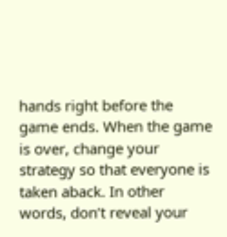hands right before the game ends. When the game is over, change your strategy so that everyone is taken aback. In other words, don’t reveal your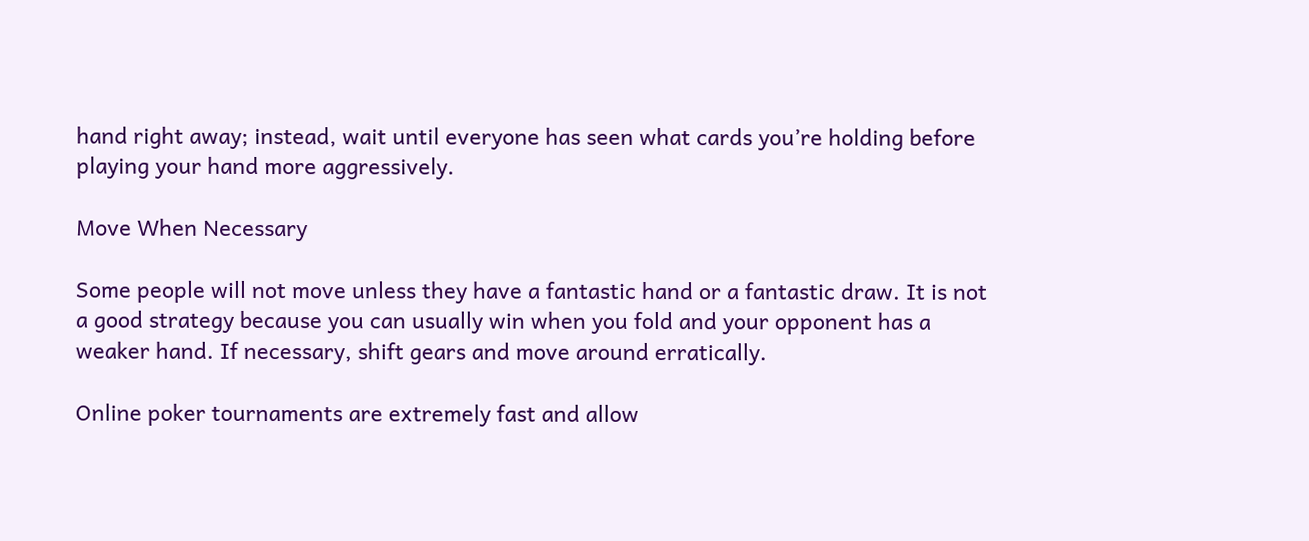hand right away; instead, wait until everyone has seen what cards you’re holding before playing your hand more aggressively.

Move When Necessary

Some people will not move unless they have a fantastic hand or a fantastic draw. It is not a good strategy because you can usually win when you fold and your opponent has a weaker hand. If necessary, shift gears and move around erratically.

Online poker tournaments are extremely fast and allow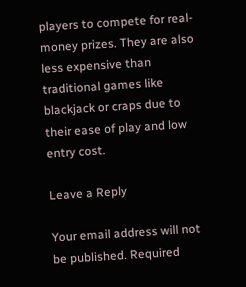players to compete for real-money prizes. They are also less expensive than traditional games like blackjack or craps due to their ease of play and low entry cost.

Leave a Reply

Your email address will not be published. Required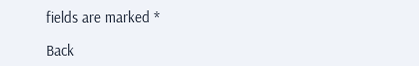fields are marked *

Back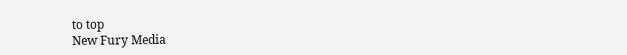to top
New Fury Media